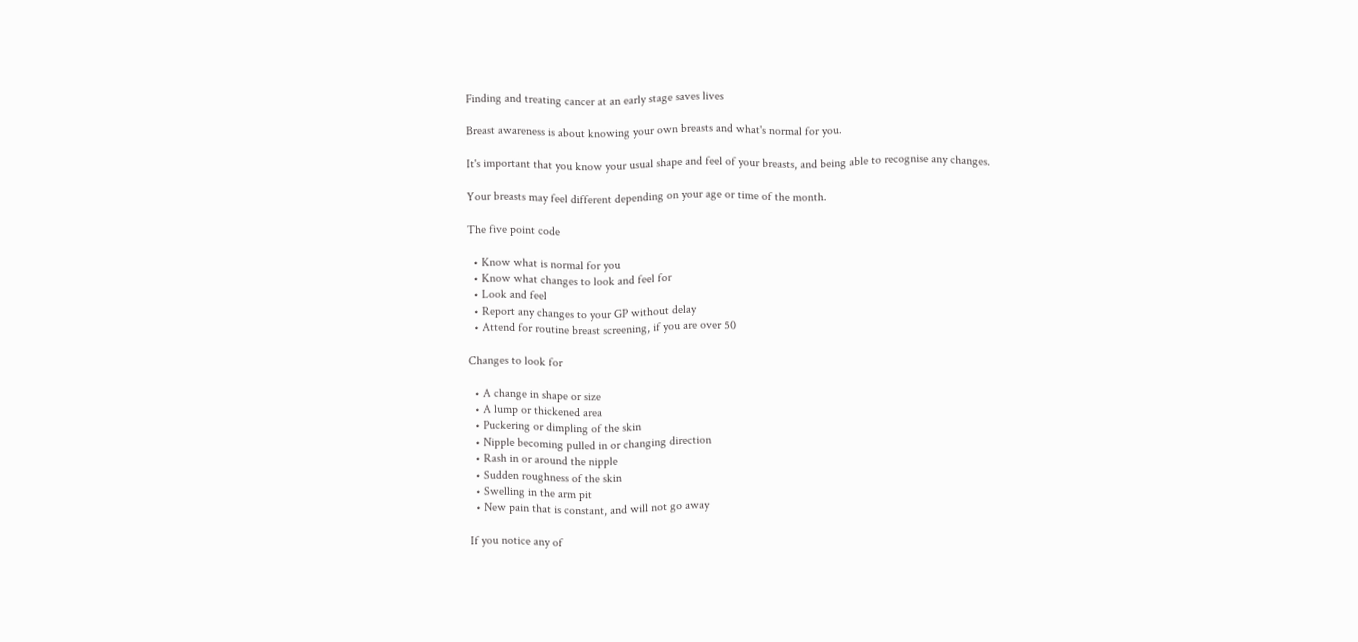Finding and treating cancer at an early stage saves lives

Breast awareness is about knowing your own breasts and what's normal for you.

It's important that you know your usual shape and feel of your breasts, and being able to recognise any changes.

Your breasts may feel different depending on your age or time of the month.

The five point code

  • Know what is normal for you
  • Know what changes to look and feel for
  • Look and feel
  • Report any changes to your GP without delay
  • Attend for routine breast screening, if you are over 50

Changes to look for

  • A change in shape or size
  • A lump or thickened area
  • Puckering or dimpling of the skin
  • Nipple becoming pulled in or changing direction
  • Rash in or around the nipple
  • Sudden roughness of the skin
  • Swelling in the arm pit
  • New pain that is constant, and will not go away

If you notice any of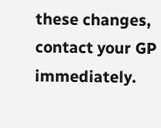these changes, contact your GP immediately.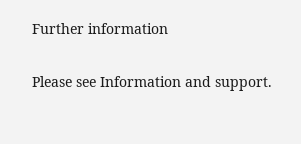Further information

Please see Information and support.